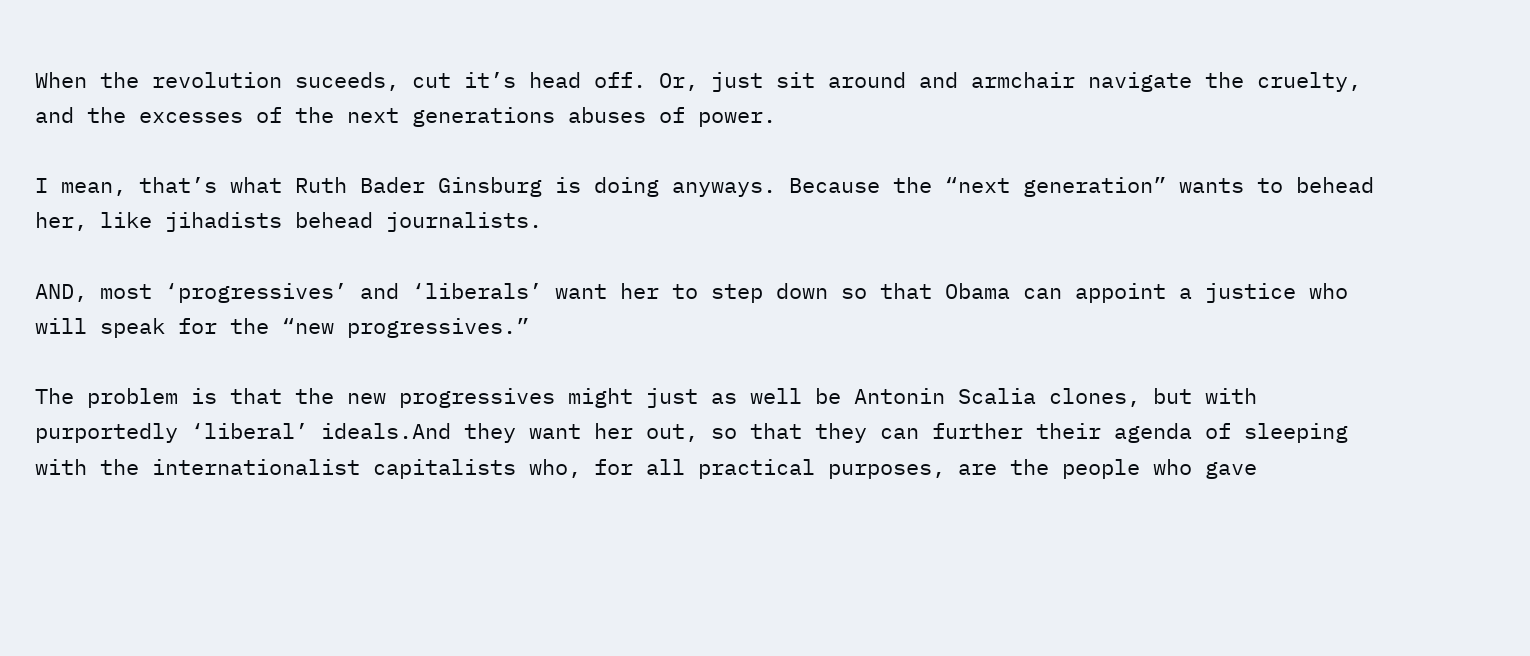When the revolution suceeds, cut it’s head off. Or, just sit around and armchair navigate the cruelty, and the excesses of the next generations abuses of power.

I mean, that’s what Ruth Bader Ginsburg is doing anyways. Because the “next generation” wants to behead her, like jihadists behead journalists.

AND, most ‘progressives’ and ‘liberals’ want her to step down so that Obama can appoint a justice who will speak for the “new progressives.”

The problem is that the new progressives might just as well be Antonin Scalia clones, but with purportedly ‘liberal’ ideals.And they want her out, so that they can further their agenda of sleeping with the internationalist capitalists who, for all practical purposes, are the people who gave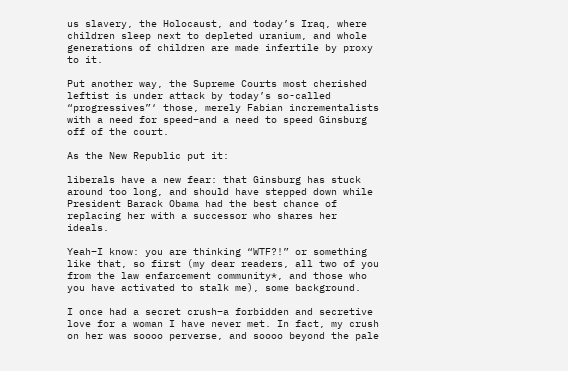us slavery, the Holocaust, and today’s Iraq, where children sleep next to depleted uranium, and whole generations of children are made infertile by proxy to it.

Put another way, the Supreme Courts most cherished leftist is under attack by today’s so-called “progressives”‘ those, merely Fabian incrementalists with a need for speed–and a need to speed Ginsburg off of the court.

As the New Republic put it:

liberals have a new fear: that Ginsburg has stuck around too long, and should have stepped down while President Barack Obama had the best chance of replacing her with a successor who shares her ideals.

Yeah–I know: you are thinking “WTF?!” or something like that, so first (my dear readers, all two of you from the law enfarcement community*, and those who you have activated to stalk me), some background.

I once had a secret crush–a forbidden and secretive love for a woman I have never met. In fact, my crush on her was soooo perverse, and soooo beyond the pale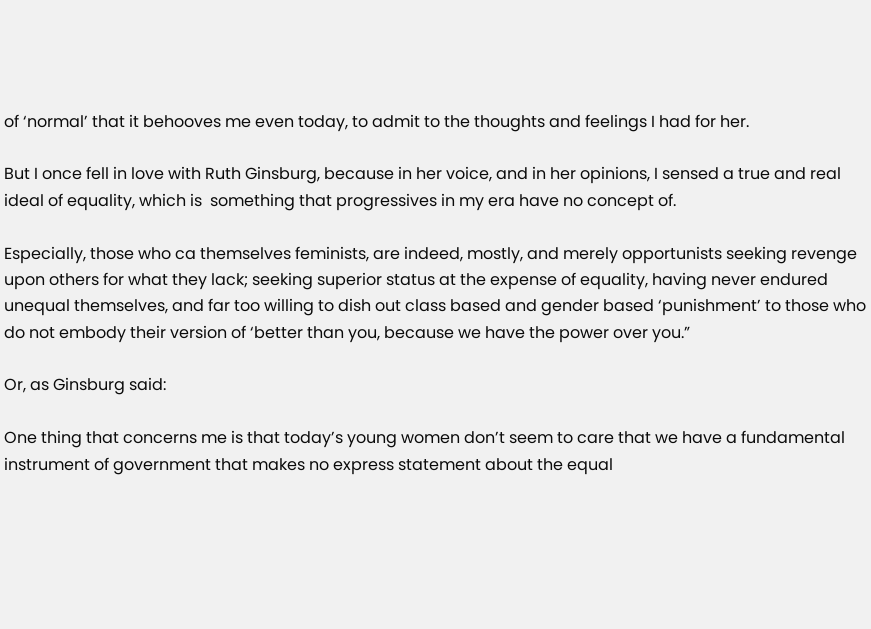of ‘normal’ that it behooves me even today, to admit to the thoughts and feelings I had for her.

But I once fell in love with Ruth Ginsburg, because in her voice, and in her opinions, I sensed a true and real ideal of equality, which is  something that progressives in my era have no concept of.

Especially, those who ca themselves feminists, are indeed, mostly, and merely opportunists seeking revenge upon others for what they lack; seeking superior status at the expense of equality, having never endured unequal themselves, and far too willing to dish out class based and gender based ‘punishment’ to those who do not embody their version of ‘better than you, because we have the power over you.”

Or, as Ginsburg said:

One thing that concerns me is that today’s young women don’t seem to care that we have a fundamental instrument of government that makes no express statement about the equal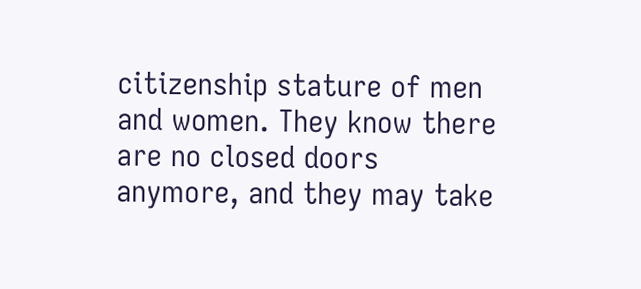citizenship stature of men and women. They know there are no closed doors anymore, and they may take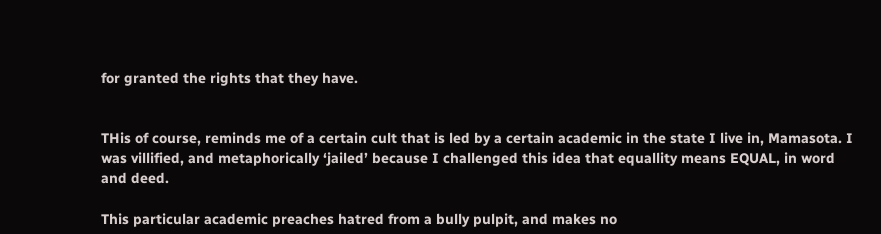for granted the rights that they have.


THis of course, reminds me of a certain cult that is led by a certain academic in the state I live in, Mamasota. I was villified, and metaphorically ‘jailed’ because I challenged this idea that equallity means EQUAL, in word and deed.

This particular academic preaches hatred from a bully pulpit, and makes no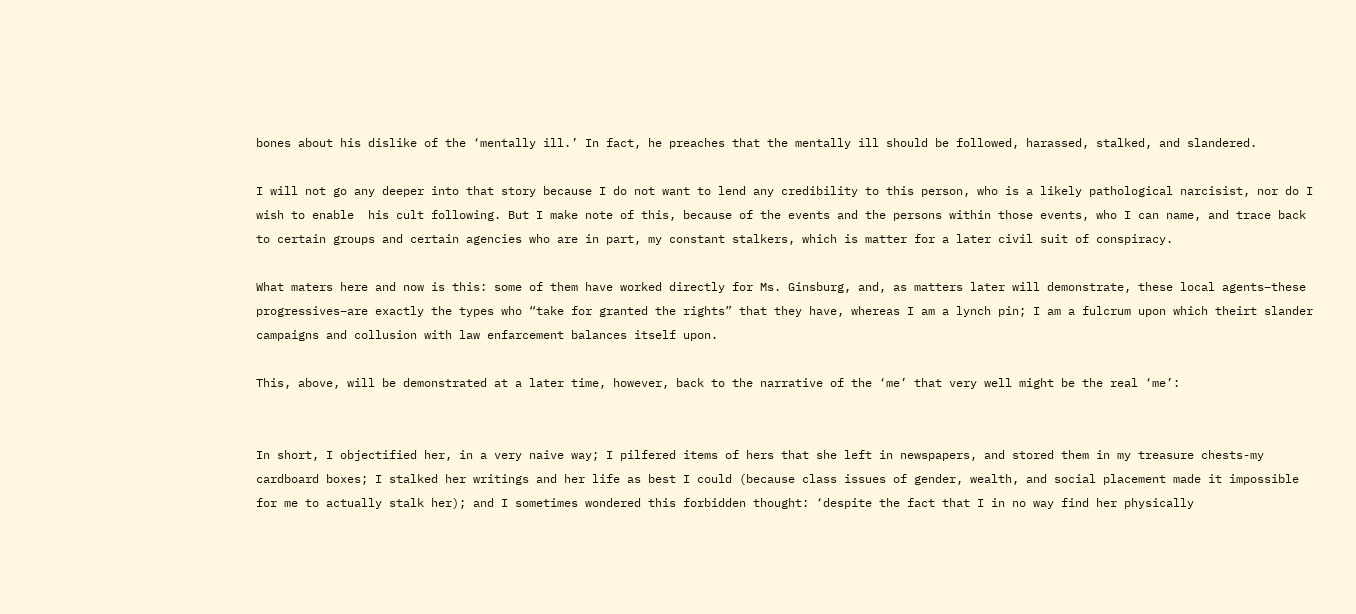bones about his dislike of the ‘mentally ill.’ In fact, he preaches that the mentally ill should be followed, harassed, stalked, and slandered.

I will not go any deeper into that story because I do not want to lend any credibility to this person, who is a likely pathological narcisist, nor do I wish to enable  his cult following. But I make note of this, because of the events and the persons within those events, who I can name, and trace back to certain groups and certain agencies who are in part, my constant stalkers, which is matter for a later civil suit of conspiracy.

What maters here and now is this: some of them have worked directly for Ms. Ginsburg, and, as matters later will demonstrate, these local agents–these progressives–are exactly the types who “take for granted the rights” that they have, whereas I am a lynch pin; I am a fulcrum upon which theirt slander campaigns and collusion with law enfarcement balances itself upon.

This, above, will be demonstrated at a later time, however, back to the narrative of the ‘me’ that very well might be the real ‘me’:


In short, I objectified her, in a very naive way; I pilfered items of hers that she left in newspapers, and stored them in my treasure chests-my cardboard boxes; I stalked her writings and her life as best I could (because class issues of gender, wealth, and social placement made it impossible for me to actually stalk her); and I sometimes wondered this forbidden thought: ‘despite the fact that I in no way find her physically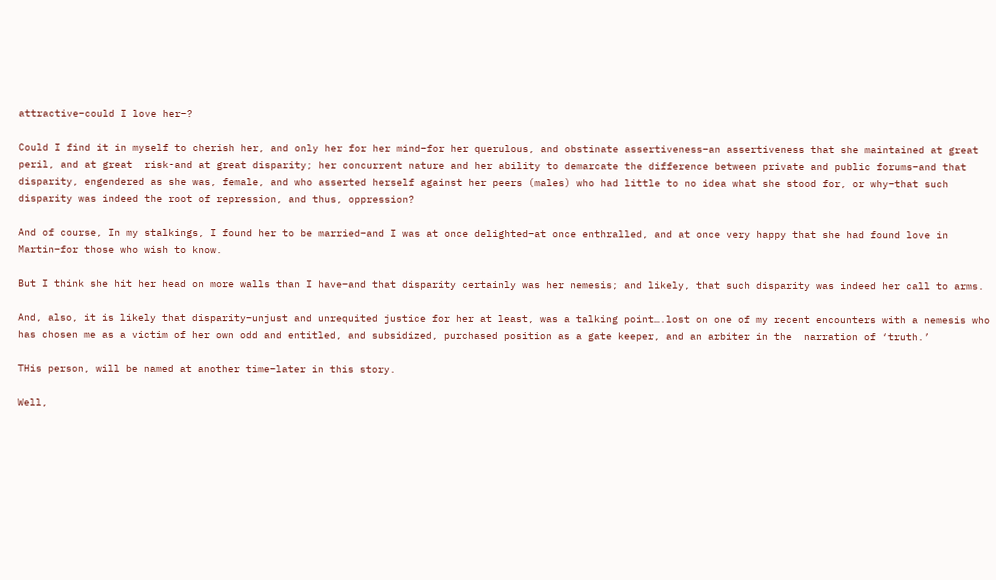attractive–could I love her–?

Could I find it in myself to cherish her, and only her for her mind–for her querulous, and obstinate assertiveness–an assertiveness that she maintained at great peril, and at great  risk-and at great disparity; her concurrent nature and her ability to demarcate the difference between private and public forums–and that disparity, engendered as she was, female, and who asserted herself against her peers (males) who had little to no idea what she stood for, or why–that such disparity was indeed the root of repression, and thus, oppression?

And of course, In my stalkings, I found her to be married–and I was at once delighted–at once enthralled, and at once very happy that she had found love in Martin–for those who wish to know.

But I think she hit her head on more walls than I have–and that disparity certainly was her nemesis; and likely, that such disparity was indeed her call to arms.

And, also, it is likely that disparity–unjust and unrequited justice for her at least, was a talking point….lost on one of my recent encounters with a nemesis who has chosen me as a victim of her own odd and entitled, and subsidized, purchased position as a gate keeper, and an arbiter in the  narration of ‘truth.’

THis person, will be named at another time–later in this story.

Well,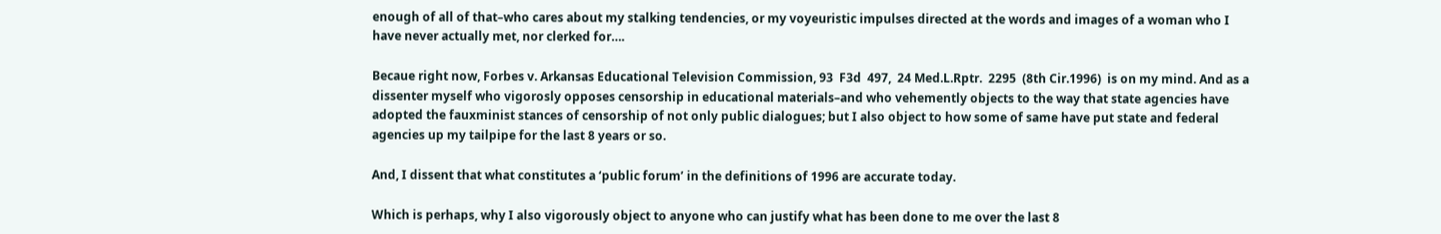enough of all of that–who cares about my stalking tendencies, or my voyeuristic impulses directed at the words and images of a woman who I have never actually met, nor clerked for….

Becaue right now, Forbes v. Arkansas Educational Television Commission, 93  F3d  497,  24 Med.L.Rptr.  2295  (8th Cir.1996)  is on my mind. And as a dissenter myself who vigorosly opposes censorship in educational materials–and who vehemently objects to the way that state agencies have adopted the fauxminist stances of censorship of not only public dialogues; but I also object to how some of same have put state and federal agencies up my tailpipe for the last 8 years or so.

And, I dissent that what constitutes a ‘public forum’ in the definitions of 1996 are accurate today.

Which is perhaps, why I also vigorously object to anyone who can justify what has been done to me over the last 8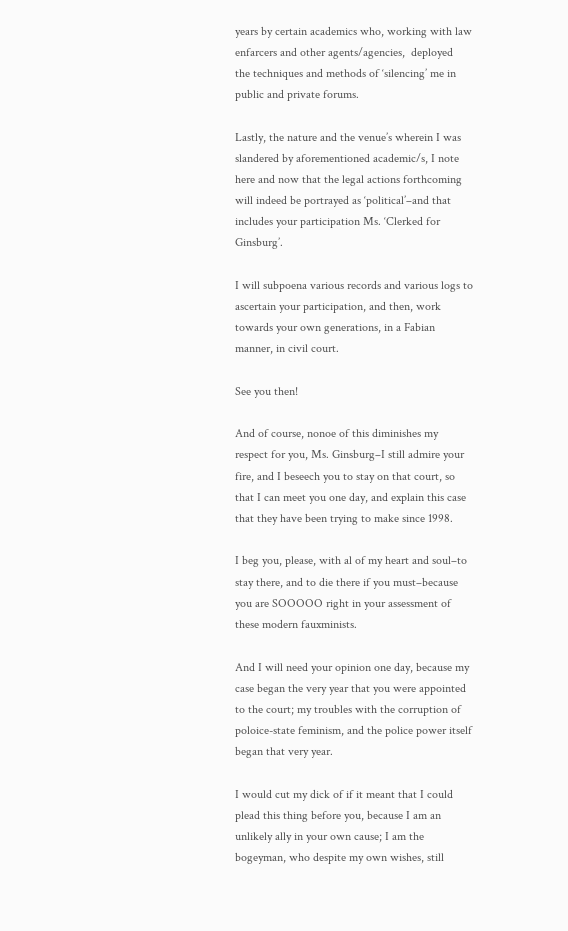years by certain academics who, working with law enfarcers and other agents/agencies,  deployed  the techniques and methods of ‘silencing’ me in public and private forums.

Lastly, the nature and the venue’s wherein I was slandered by aforementioned academic/s, I note here and now that the legal actions forthcoming will indeed be portrayed as ‘political’–and that includes your participation Ms. ‘Clerked for Ginsburg’.

I will subpoena various records and various logs to ascertain your participation, and then, work towards your own generations, in a Fabian manner, in civil court.

See you then!

And of course, nonoe of this diminishes my respect for you, Ms. Ginsburg–I still admire your fire, and I beseech you to stay on that court, so that I can meet you one day, and explain this case that they have been trying to make since 1998.

I beg you, please, with al of my heart and soul–to stay there, and to die there if you must–because you are SOOOOO right in your assessment of these modern fauxminists.

And I will need your opinion one day, because my case began the very year that you were appointed to the court; my troubles with the corruption of poloice-state feminism, and the police power itself began that very year.

I would cut my dick of if it meant that I could plead this thing before you, because I am an unlikely ally in your own cause; I am the bogeyman, who despite my own wishes, still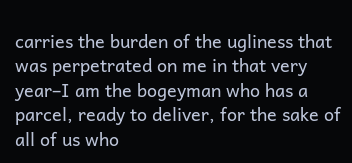carries the burden of the ugliness that was perpetrated on me in that very year–I am the bogeyman who has a parcel, ready to deliver, for the sake of all of us who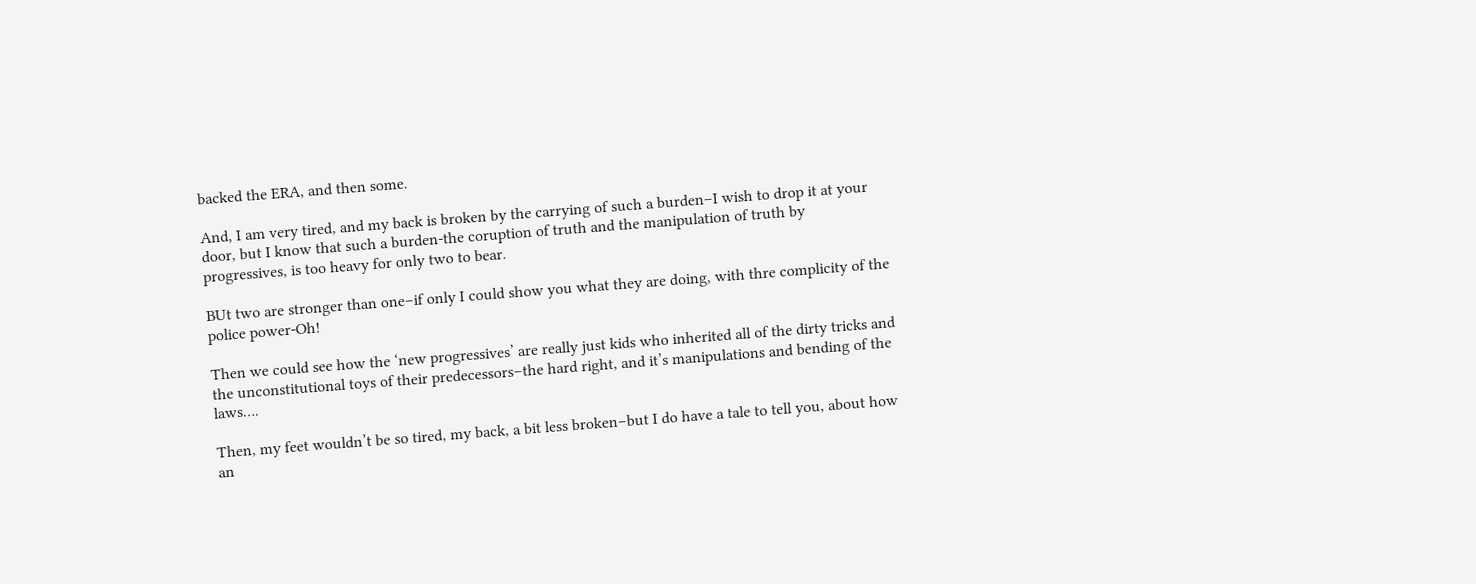backed the ERA, and then some.

And, I am very tired, and my back is broken by the carrying of such a burden–I wish to drop it at your door, but I know that such a burden-the coruption of truth and the manipulation of truth by progressives, is too heavy for only two to bear.

BUt two are stronger than one–if only I could show you what they are doing, with thre complicity of the police power-Oh!

Then we could see how the ‘new progressives’ are really just kids who inherited all of the dirty tricks and the unconstitutional toys of their predecessors–the hard right, and it’s manipulations and bending of the laws….

Then, my feet wouldn’t be so tired, my back, a bit less broken–but I do have a tale to tell you, about how an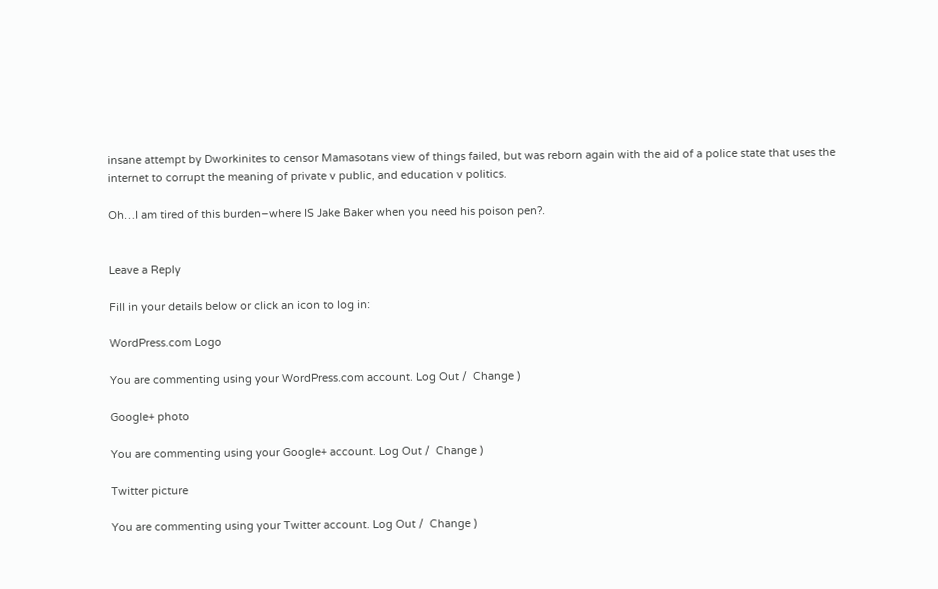insane attempt by Dworkinites to censor Mamasotans view of things failed, but was reborn again with the aid of a police state that uses the internet to corrupt the meaning of private v public, and education v politics.

Oh…I am tired of this burden–where IS Jake Baker when you need his poison pen?.


Leave a Reply

Fill in your details below or click an icon to log in:

WordPress.com Logo

You are commenting using your WordPress.com account. Log Out /  Change )

Google+ photo

You are commenting using your Google+ account. Log Out /  Change )

Twitter picture

You are commenting using your Twitter account. Log Out /  Change )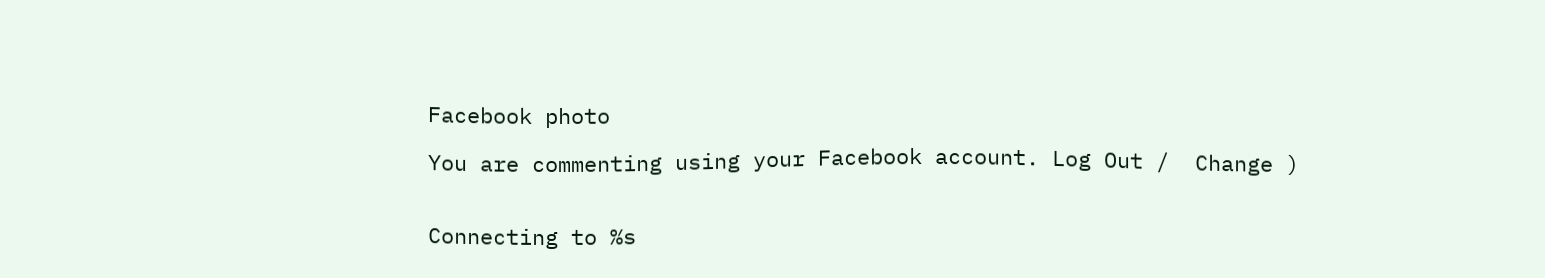Facebook photo

You are commenting using your Facebook account. Log Out /  Change )


Connecting to %s